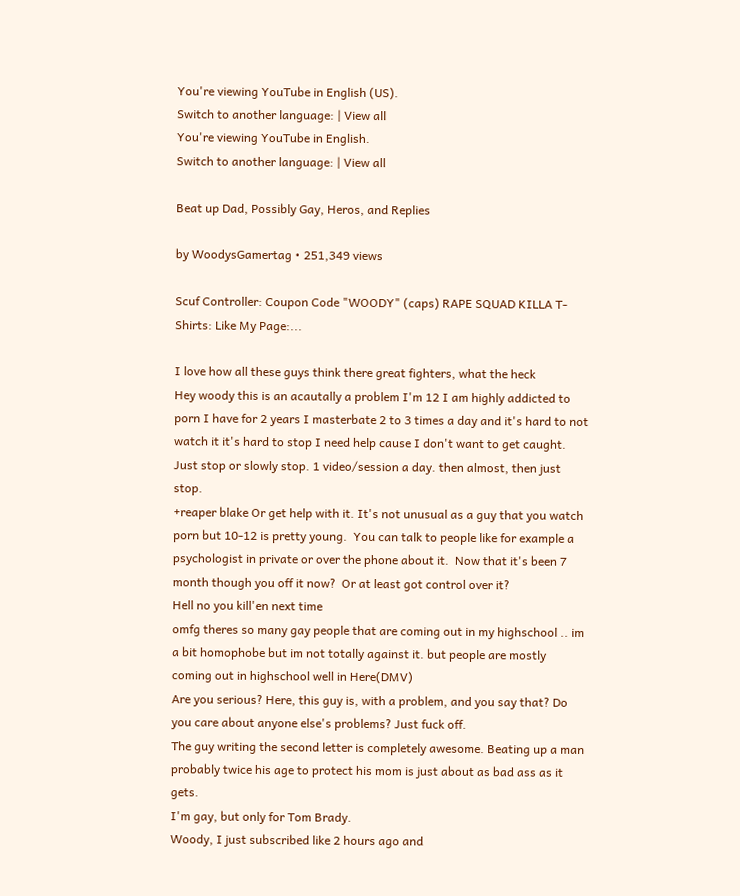You're viewing YouTube in English (US).
Switch to another language: | View all
You're viewing YouTube in English.
Switch to another language: | View all

Beat up Dad, Possibly Gay, Heros, and Replies

by WoodysGamertag • 251,349 views

Scuf Controller: Coupon Code "WOODY" (caps) RAPE SQUAD KILLA T-Shirts: Like My Page:...

I love how all these guys think there great fighters, what the heck
Hey woody this is an acautally a problem I'm 12 I am highly addicted to porn I have for 2 years I masterbate 2 to 3 times a day and it's hard to not watch it it's hard to stop I need help cause I don't want to get caught.
Just stop or slowly stop. 1 video/session a day. then almost, then just stop.
+reaper blake Or get help with it. It's not unusual as a guy that you watch porn but 10-12 is pretty young.  You can talk to people like for example a psychologist in private or over the phone about it.  Now that it's been 7 month though you off it now?  Or at least got control over it?
Hell no you kill'en next time
omfg theres so many gay people that are coming out in my highschool .. im a bit homophobe but im not totally against it. but people are mostly coming out in highschool well in Here(DMV)
Are you serious? Here, this guy is, with a problem, and you say that? Do you care about anyone else's problems? Just fuck off.
The guy writing the second letter is completely awesome. Beating up a man probably twice his age to protect his mom is just about as bad ass as it gets.
I'm gay, but only for Tom Brady.
Woody, I just subscribed like 2 hours ago and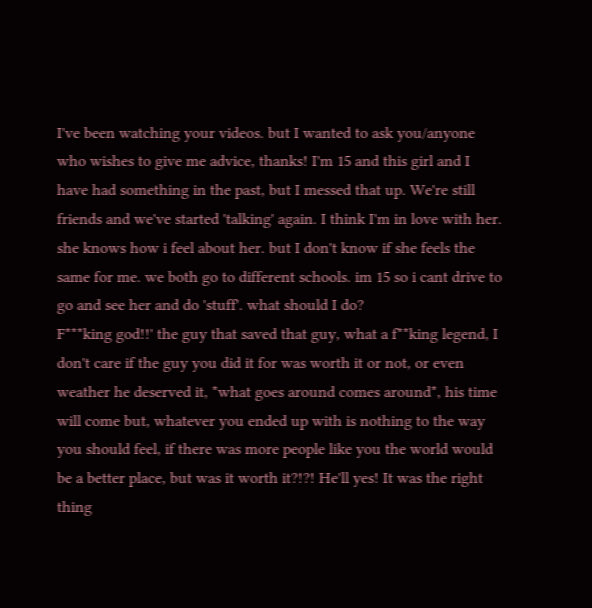I've been watching your videos. but I wanted to ask you/anyone who wishes to give me advice, thanks! I'm 15 and this girl and I have had something in the past, but I messed that up. We're still friends and we've started 'talking' again. I think I'm in love with her. she knows how i feel about her. but I don't know if she feels the same for me. we both go to different schools. im 15 so i cant drive to go and see her and do 'stuff'. what should I do?
F***king god!!' the guy that saved that guy, what a f**king legend, I don't care if the guy you did it for was worth it or not, or even weather he deserved it, *what goes around comes around*, his time will come but, whatever you ended up with is nothing to the way you should feel, if there was more people like you the world would be a better place, but was it worth it?!?! He'll yes! It was the right thing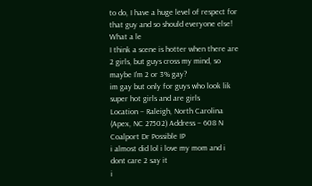to do, I have a huge level of respect for that guy and so should everyone else! What a le
I think a scene is hotter when there are 2 girls, but guys cross my mind, so maybe I'm 2 or 3% gay?
im gay but only for guys who look lik super hot girls and are girls
Location – Raleigh, North Carolina (Apex, NC 27502) Address – 608 N Coalport Dr Possible IP
i almost did lol i love my mom and i dont care 2 say it
i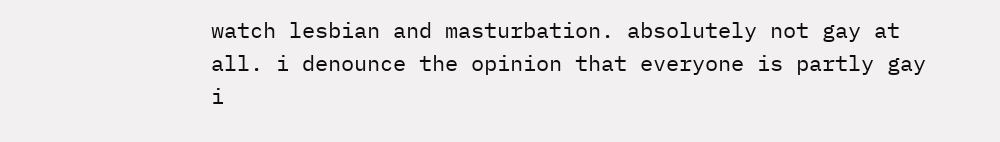watch lesbian and masturbation. absolutely not gay at all. i denounce the opinion that everyone is partly gay
i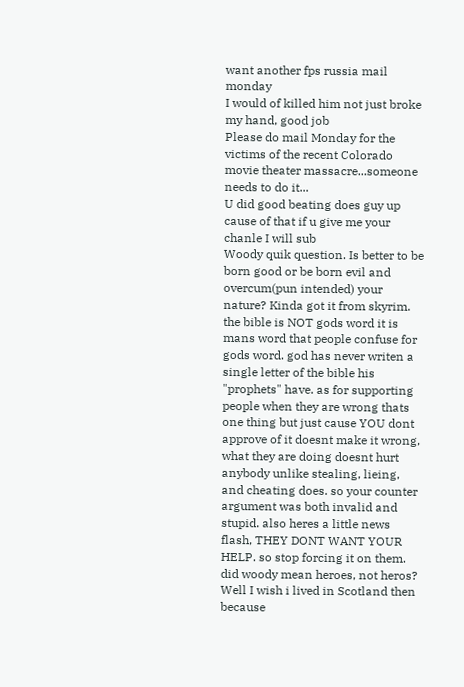want another fps russia mail monday
I would of killed him not just broke my hand, good job
Please do mail Monday for the victims of the recent Colorado movie theater massacre...someone needs to do it...
U did good beating does guy up cause of that if u give me your chanle I will sub
Woody quik question. Is better to be born good or be born evil and overcum(pun intended) your nature? Kinda got it from skyrim.
the bible is NOT gods word it is mans word that people confuse for gods word. god has never writen a single letter of the bible his "prophets" have. as for supporting people when they are wrong thats one thing but just cause YOU dont approve of it doesnt make it wrong, what they are doing doesnt hurt anybody unlike stealing, lieing, and cheating does. so your counter argument was both invalid and stupid. also heres a little news flash, THEY DONT WANT YOUR HELP. so stop forcing it on them.
did woody mean heroes, not heros?
Well I wish i lived in Scotland then because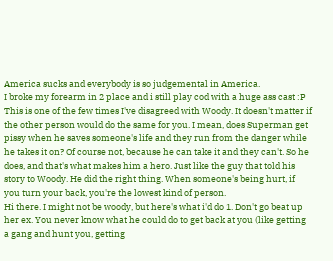America sucks and everybody is so judgemental in America.
I broke my forearm in 2 place and i still play cod with a huge ass cast :P
This is one of the few times I've disagreed with Woody. It doesn't matter if the other person would do the same for you. I mean, does Superman get pissy when he saves someone's life and they run from the danger while he takes it on? Of course not, because he can take it and they can't. So he does, and that's what makes him a hero. Just like the guy that told his story to Woody. He did the right thing. When someone's being hurt, if you turn your back, you're the lowest kind of person.
Hi there. I might not be woody, but here's what i'd do 1. Don't go beat up her ex. You never know what he could do to get back at you (like getting a gang and hunt you, getting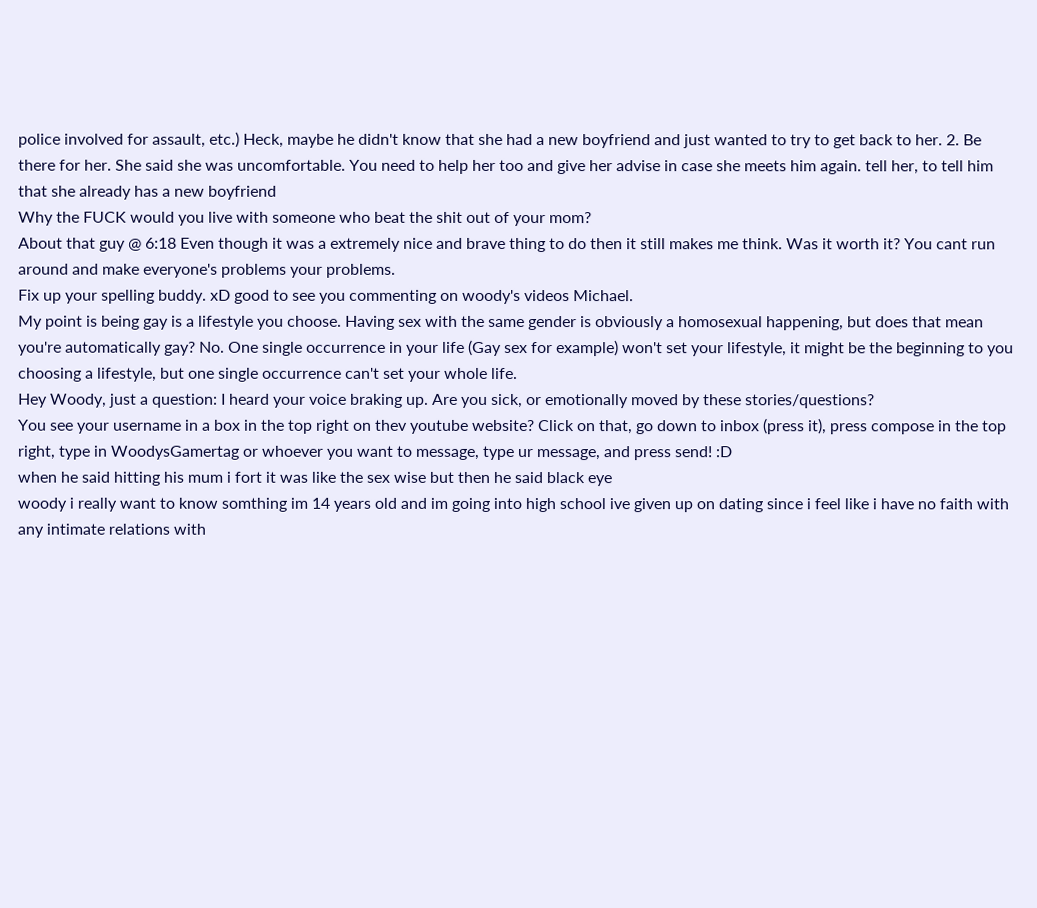police involved for assault, etc.) Heck, maybe he didn't know that she had a new boyfriend and just wanted to try to get back to her. 2. Be there for her. She said she was uncomfortable. You need to help her too and give her advise in case she meets him again. tell her, to tell him that she already has a new boyfriend
Why the FUCK would you live with someone who beat the shit out of your mom?
About that guy @ 6:18 Even though it was a extremely nice and brave thing to do then it still makes me think. Was it worth it? You cant run around and make everyone's problems your problems.
Fix up your spelling buddy. xD good to see you commenting on woody's videos Michael.
My point is being gay is a lifestyle you choose. Having sex with the same gender is obviously a homosexual happening, but does that mean you're automatically gay? No. One single occurrence in your life (Gay sex for example) won't set your lifestyle, it might be the beginning to you choosing a lifestyle, but one single occurrence can't set your whole life.
Hey Woody, just a question: I heard your voice braking up. Are you sick, or emotionally moved by these stories/questions?
You see your username in a box in the top right on thev youtube website? Click on that, go down to inbox (press it), press compose in the top right, type in WoodysGamertag or whoever you want to message, type ur message, and press send! :D
when he said hitting his mum i fort it was like the sex wise but then he said black eye
woody i really want to know somthing im 14 years old and im going into high school ive given up on dating since i feel like i have no faith with any intimate relations with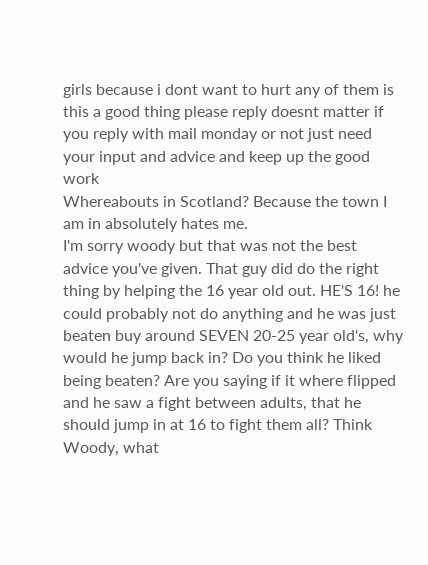girls because i dont want to hurt any of them is this a good thing please reply doesnt matter if you reply with mail monday or not just need your input and advice and keep up the good work
Whereabouts in Scotland? Because the town I am in absolutely hates me.
I'm sorry woody but that was not the best advice you've given. That guy did do the right thing by helping the 16 year old out. HE'S 16! he could probably not do anything and he was just beaten buy around SEVEN 20-25 year old's, why would he jump back in? Do you think he liked being beaten? Are you saying if it where flipped and he saw a fight between adults, that he should jump in at 16 to fight them all? Think Woody, what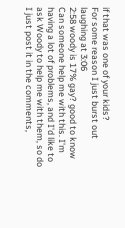if that was one of your kids?
For some reason I just burst out laughing at 3:06
2:58 woody is 17% gay? good to know
Can someone help me with this. I'm having a lot of problems, and I'd like to ask Woody to help me with them, so do I just post it in the comments,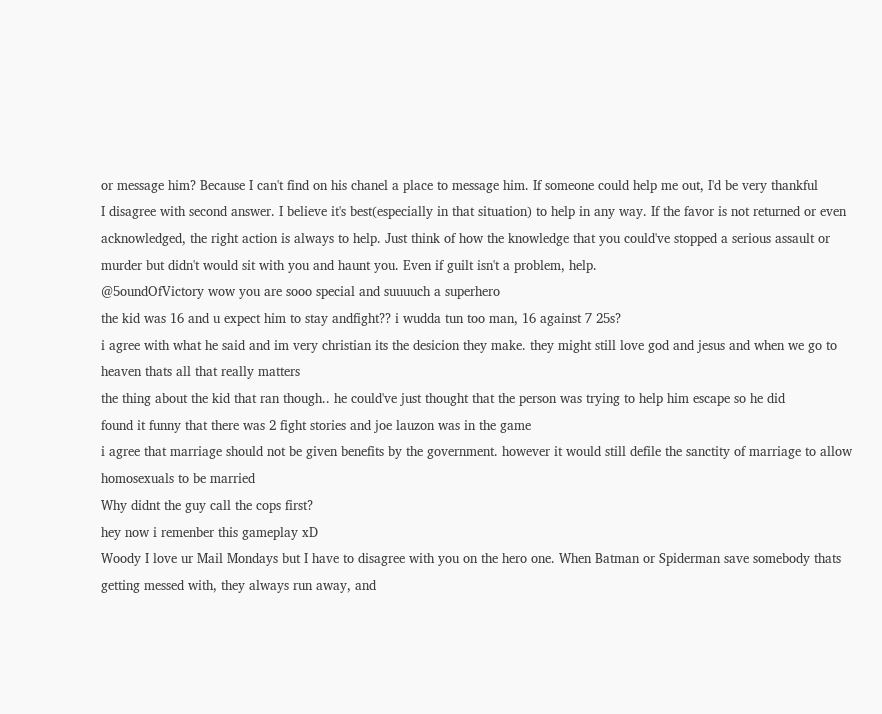or message him? Because I can't find on his chanel a place to message him. If someone could help me out, I'd be very thankful
I disagree with second answer. I believe it's best(especially in that situation) to help in any way. If the favor is not returned or even acknowledged, the right action is always to help. Just think of how the knowledge that you could've stopped a serious assault or murder but didn't would sit with you and haunt you. Even if guilt isn't a problem, help.
@5oundOfVictory wow you are sooo special and suuuuch a superhero
the kid was 16 and u expect him to stay andfight?? i wudda tun too man, 16 against 7 25s?
i agree with what he said and im very christian its the desicion they make. they might still love god and jesus and when we go to heaven thats all that really matters
the thing about the kid that ran though.. he could've just thought that the person was trying to help him escape so he did
found it funny that there was 2 fight stories and joe lauzon was in the game
i agree that marriage should not be given benefits by the government. however it would still defile the sanctity of marriage to allow homosexuals to be married
Why didnt the guy call the cops first?
hey now i remenber this gameplay xD
Woody I love ur Mail Mondays but I have to disagree with you on the hero one. When Batman or Spiderman save somebody thats getting messed with, they always run away, and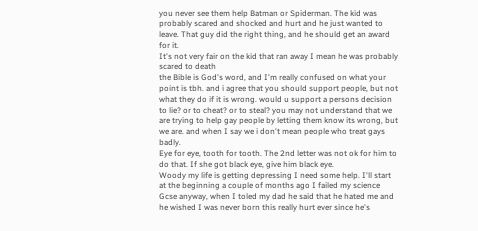you never see them help Batman or Spiderman. The kid was probably scared and shocked and hurt and he just wanted to leave. That guy did the right thing, and he should get an award for it.
It's not very fair on the kid that ran away I mean he was probably scared to death
the Bible is God's word, and I'm really confused on what your point is tbh. and i agree that you should support people, but not what they do if it is wrong. would u support a persons decision to lie? or to cheat? or to steal? you may not understand that we are trying to help gay people by letting them know its wrong, but we are. and when I say we i don't mean people who treat gays badly.
Eye for eye, tooth for tooth. The 2nd letter was not ok for him to do that. If she got black eye, give him black eye.
Woody my life is getting depressing I need some help. I'll start at the beginning a couple of months ago I failed my science Gcse anyway, when I toled my dad he said that he hated me and he wished I was never born this really hurt ever since he's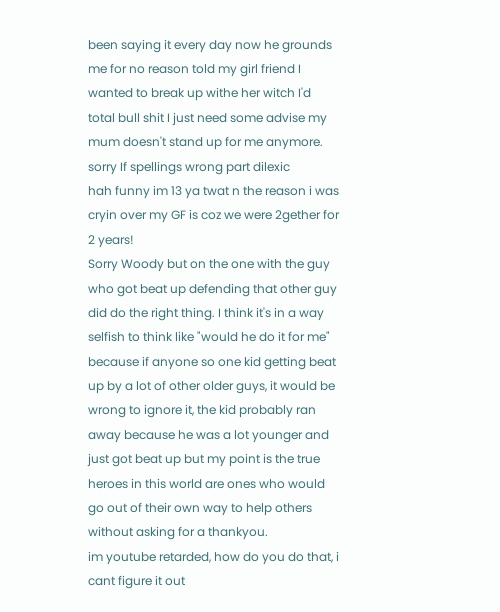been saying it every day now he grounds me for no reason told my girl friend I wanted to break up withe her witch I'd total bull shit I just need some advise my mum doesn't stand up for me anymore. sorry If spellings wrong part dilexic
hah funny im 13 ya twat n the reason i was cryin over my GF is coz we were 2gether for 2 years!
Sorry Woody but on the one with the guy who got beat up defending that other guy did do the right thing. I think it's in a way selfish to think like "would he do it for me" because if anyone so one kid getting beat up by a lot of other older guys, it would be wrong to ignore it, the kid probably ran away because he was a lot younger and just got beat up but my point is the true heroes in this world are ones who would go out of their own way to help others without asking for a thankyou.
im youtube retarded, how do you do that, i cant figure it out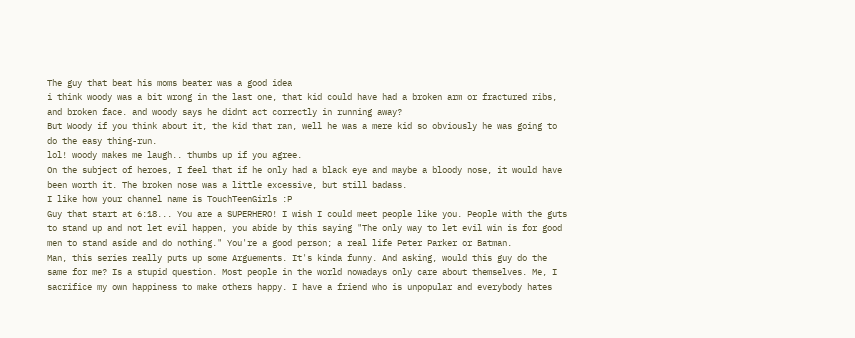The guy that beat his moms beater was a good idea
i think woody was a bit wrong in the last one, that kid could have had a broken arm or fractured ribs, and broken face. and woody says he didnt act correctly in running away?
But Woody if you think about it, the kid that ran, well he was a mere kid so obviously he was going to do the easy thing-run.
lol! woody makes me laugh.. thumbs up if you agree.
On the subject of heroes, I feel that if he only had a black eye and maybe a bloody nose, it would have been worth it. The broken nose was a little excessive, but still badass.
I like how your channel name is TouchTeenGirls :P
Guy that start at 6:18... You are a SUPERHERO! I wish I could meet people like you. People with the guts to stand up and not let evil happen, you abide by this saying "The only way to let evil win is for good men to stand aside and do nothing." You're a good person; a real life Peter Parker or Batman.
Man, this series really puts up some Arguements. It's kinda funny. And asking, would this guy do the same for me? Is a stupid question. Most people in the world nowadays only care about themselves. Me, I sacrifice my own happiness to make others happy. I have a friend who is unpopular and everybody hates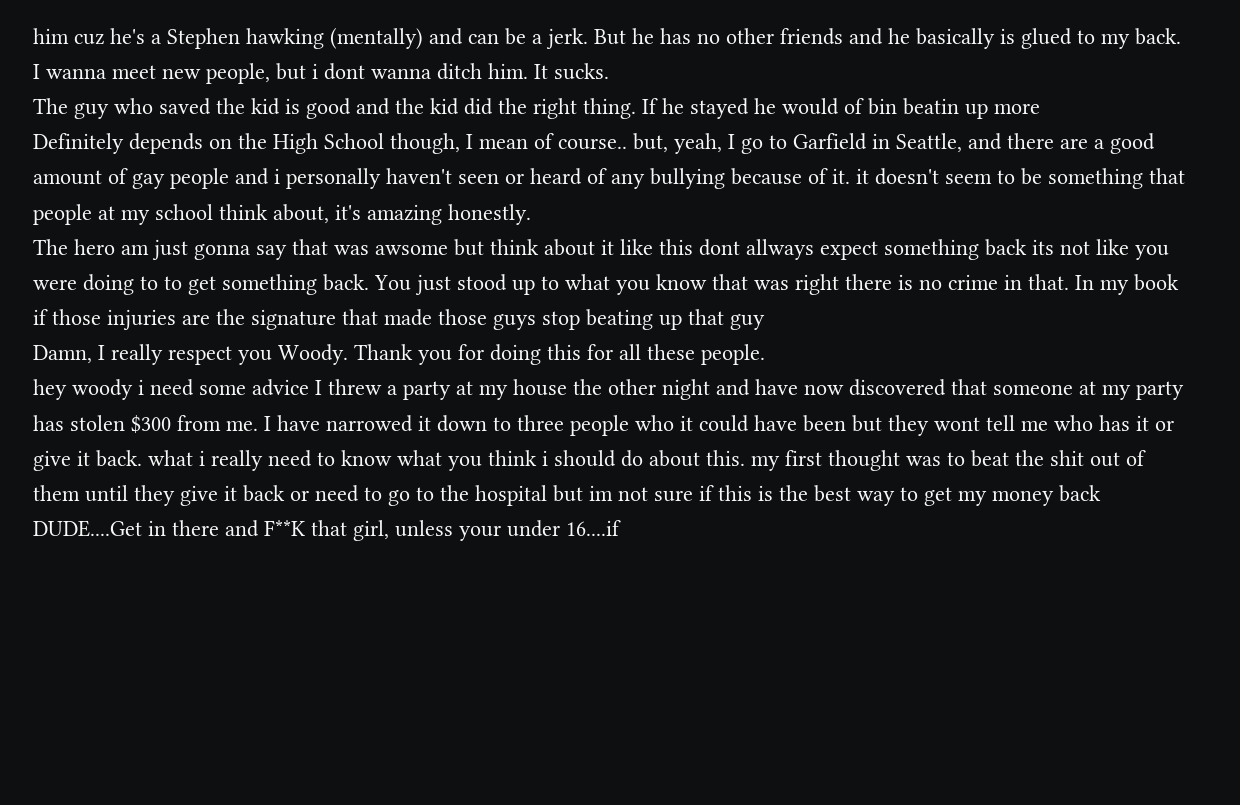him cuz he's a Stephen hawking (mentally) and can be a jerk. But he has no other friends and he basically is glued to my back. I wanna meet new people, but i dont wanna ditch him. It sucks.
The guy who saved the kid is good and the kid did the right thing. If he stayed he would of bin beatin up more
Definitely depends on the High School though, I mean of course.. but, yeah, I go to Garfield in Seattle, and there are a good amount of gay people and i personally haven't seen or heard of any bullying because of it. it doesn't seem to be something that people at my school think about, it's amazing honestly.
The hero am just gonna say that was awsome but think about it like this dont allways expect something back its not like you were doing to to get something back. You just stood up to what you know that was right there is no crime in that. In my book if those injuries are the signature that made those guys stop beating up that guy
Damn, I really respect you Woody. Thank you for doing this for all these people.
hey woody i need some advice I threw a party at my house the other night and have now discovered that someone at my party has stolen $300 from me. I have narrowed it down to three people who it could have been but they wont tell me who has it or give it back. what i really need to know what you think i should do about this. my first thought was to beat the shit out of them until they give it back or need to go to the hospital but im not sure if this is the best way to get my money back
DUDE....Get in there and F**K that girl, unless your under 16....if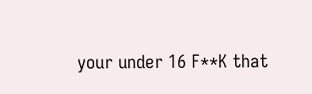your under 16 F**K that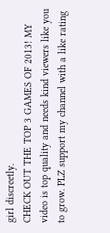girl discreetly.
CHECK OUT THE TOP 3 GAMES OF 2013! MY video is top quality and needs kind viewers like you to grow. PLZ support my channel with a like rating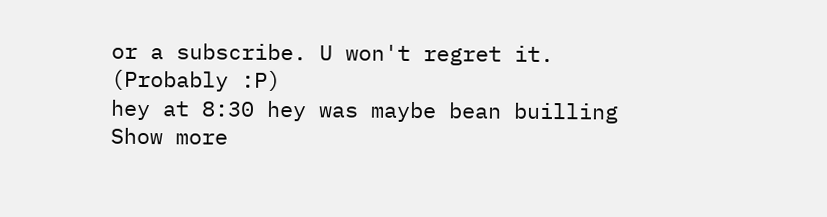or a subscribe. U won't regret it. (Probably :P)
hey at 8:30 hey was maybe bean builling
Show more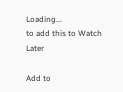Loading...
to add this to Watch Later

Add to